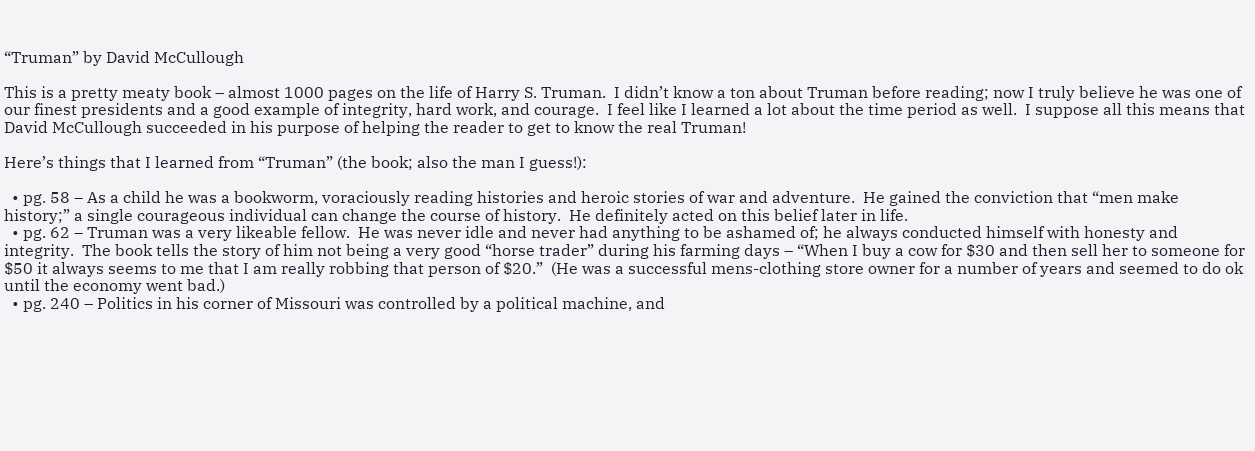“Truman” by David McCullough

This is a pretty meaty book – almost 1000 pages on the life of Harry S. Truman.  I didn’t know a ton about Truman before reading; now I truly believe he was one of our finest presidents and a good example of integrity, hard work, and courage.  I feel like I learned a lot about the time period as well.  I suppose all this means that David McCullough succeeded in his purpose of helping the reader to get to know the real Truman!

Here’s things that I learned from “Truman” (the book; also the man I guess!):

  • pg. 58 – As a child he was a bookworm, voraciously reading histories and heroic stories of war and adventure.  He gained the conviction that “men make history;” a single courageous individual can change the course of history.  He definitely acted on this belief later in life.
  • pg. 62 – Truman was a very likeable fellow.  He was never idle and never had anything to be ashamed of; he always conducted himself with honesty and integrity.  The book tells the story of him not being a very good “horse trader” during his farming days – “When I buy a cow for $30 and then sell her to someone for $50 it always seems to me that I am really robbing that person of $20.”  (He was a successful mens-clothing store owner for a number of years and seemed to do ok until the economy went bad.)
  • pg. 240 – Politics in his corner of Missouri was controlled by a political machine, and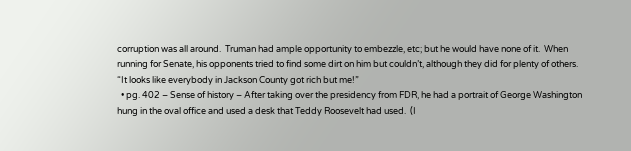corruption was all around.  Truman had ample opportunity to embezzle, etc; but he would have none of it.  When running for Senate, his opponents tried to find some dirt on him but couldn’t, although they did for plenty of others.  “It looks like everybody in Jackson County got rich but me!”
  • pg. 402 – Sense of history – After taking over the presidency from FDR, he had a portrait of George Washington hung in the oval office and used a desk that Teddy Roosevelt had used.  (I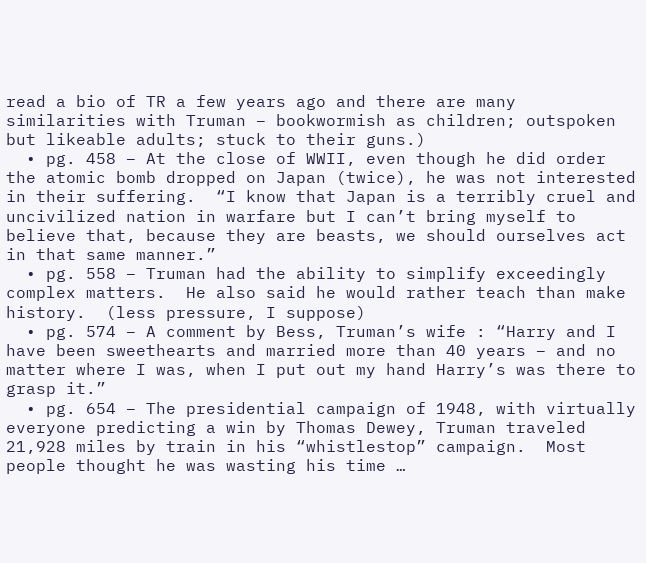read a bio of TR a few years ago and there are many similarities with Truman – bookwormish as children; outspoken but likeable adults; stuck to their guns.)
  • pg. 458 – At the close of WWII, even though he did order the atomic bomb dropped on Japan (twice), he was not interested in their suffering.  “I know that Japan is a terribly cruel and uncivilized nation in warfare but I can’t bring myself to believe that, because they are beasts, we should ourselves act in that same manner.”
  • pg. 558 – Truman had the ability to simplify exceedingly complex matters.  He also said he would rather teach than make history.  (less pressure, I suppose)
  • pg. 574 – A comment by Bess, Truman’s wife : “Harry and I have been sweethearts and married more than 40 years – and no matter where I was, when I put out my hand Harry’s was there to grasp it.”
  • pg. 654 – The presidential campaign of 1948, with virtually everyone predicting a win by Thomas Dewey, Truman traveled 21,928 miles by train in his “whistlestop” campaign.  Most people thought he was wasting his time …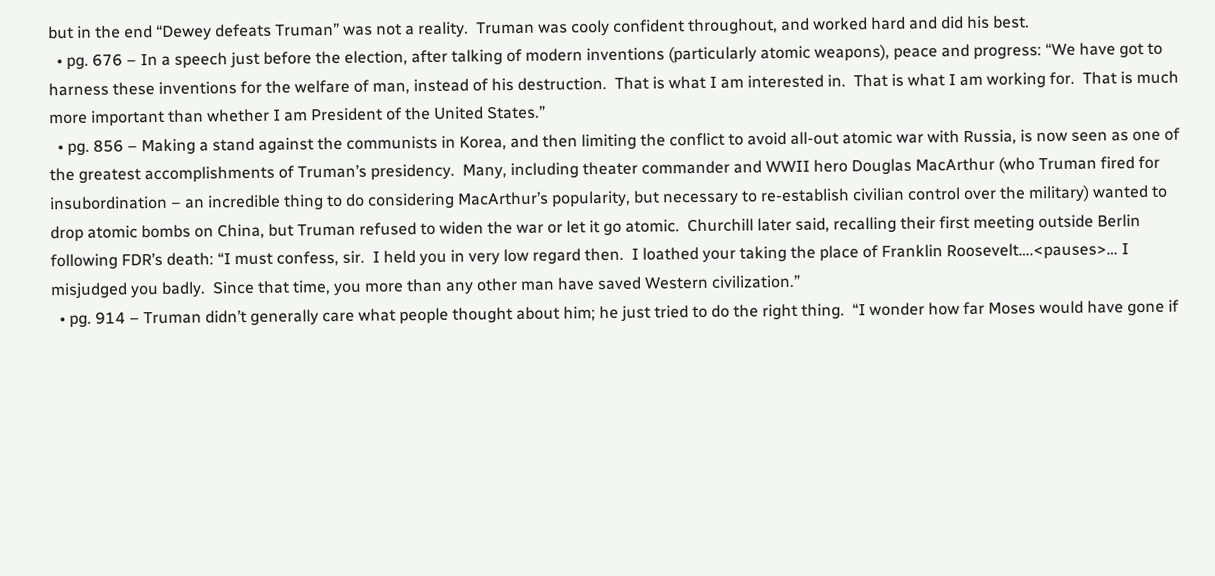but in the end “Dewey defeats Truman” was not a reality.  Truman was cooly confident throughout, and worked hard and did his best.
  • pg. 676 – In a speech just before the election, after talking of modern inventions (particularly atomic weapons), peace and progress: “We have got to harness these inventions for the welfare of man, instead of his destruction.  That is what I am interested in.  That is what I am working for.  That is much more important than whether I am President of the United States.”
  • pg. 856 – Making a stand against the communists in Korea, and then limiting the conflict to avoid all-out atomic war with Russia, is now seen as one of the greatest accomplishments of Truman’s presidency.  Many, including theater commander and WWII hero Douglas MacArthur (who Truman fired for insubordination – an incredible thing to do considering MacArthur’s popularity, but necessary to re-establish civilian control over the military) wanted to drop atomic bombs on China, but Truman refused to widen the war or let it go atomic.  Churchill later said, recalling their first meeting outside Berlin following FDR’s death: “I must confess, sir.  I held you in very low regard then.  I loathed your taking the place of Franklin Roosevelt….<pauses>… I misjudged you badly.  Since that time, you more than any other man have saved Western civilization.”
  • pg. 914 – Truman didn’t generally care what people thought about him; he just tried to do the right thing.  “I wonder how far Moses would have gone if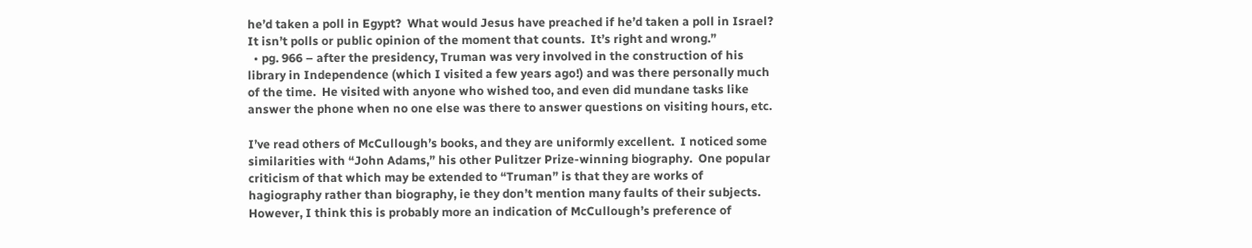he’d taken a poll in Egypt?  What would Jesus have preached if he’d taken a poll in Israel?  It isn’t polls or public opinion of the moment that counts.  It’s right and wrong.”
  • pg. 966 – after the presidency, Truman was very involved in the construction of his library in Independence (which I visited a few years ago!) and was there personally much of the time.  He visited with anyone who wished too, and even did mundane tasks like answer the phone when no one else was there to answer questions on visiting hours, etc.

I’ve read others of McCullough’s books, and they are uniformly excellent.  I noticed some similarities with “John Adams,” his other Pulitzer Prize-winning biography.  One popular criticism of that which may be extended to “Truman” is that they are works of hagiography rather than biography, ie they don’t mention many faults of their subjects.  However, I think this is probably more an indication of McCullough’s preference of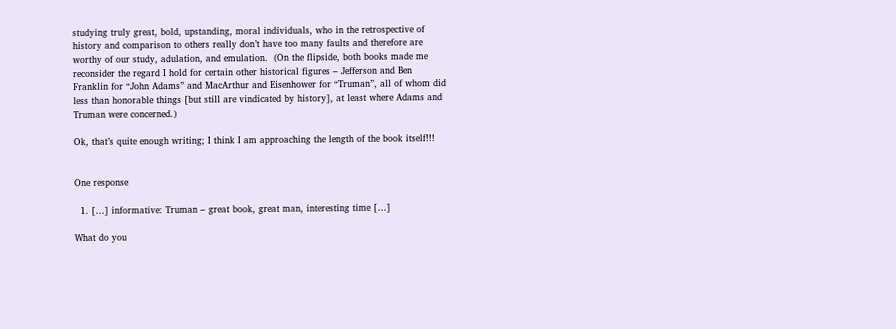studying truly great, bold, upstanding, moral individuals, who in the retrospective of history and comparison to others really don’t have too many faults and therefore are worthy of our study, adulation, and emulation.  (On the flipside, both books made me reconsider the regard I hold for certain other historical figures – Jefferson and Ben Franklin for “John Adams” and MacArthur and Eisenhower for “Truman”, all of whom did less than honorable things [but still are vindicated by history], at least where Adams and Truman were concerned.)

Ok, that’s quite enough writing; I think I am approaching the length of the book itself!!!


One response

  1. […] informative: Truman – great book, great man, interesting time […]

What do you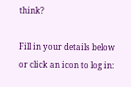think?

Fill in your details below or click an icon to log in: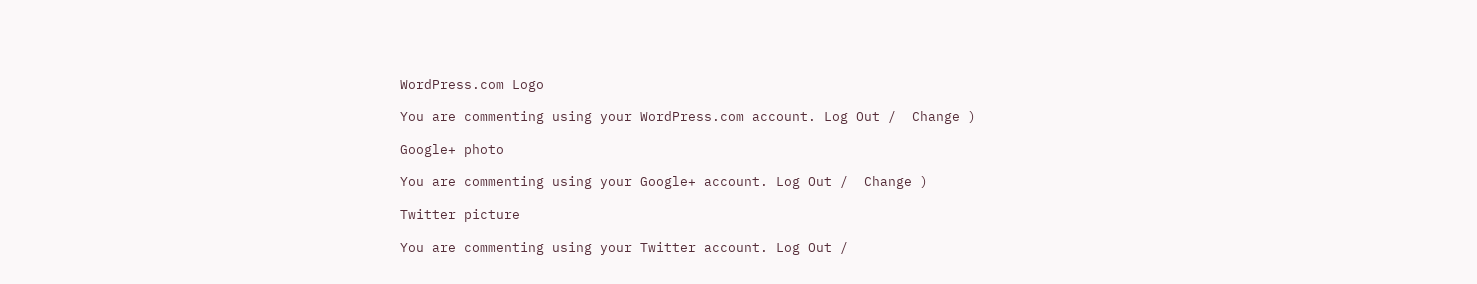WordPress.com Logo

You are commenting using your WordPress.com account. Log Out /  Change )

Google+ photo

You are commenting using your Google+ account. Log Out /  Change )

Twitter picture

You are commenting using your Twitter account. Log Out /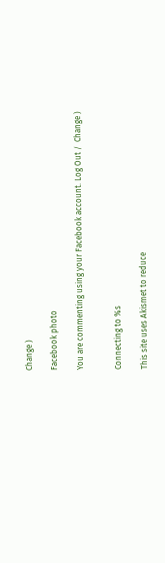Change )

Facebook photo

You are commenting using your Facebook account. Log Out /  Change )


Connecting to %s

This site uses Akismet to reduce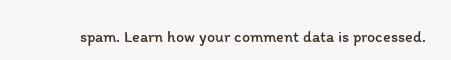spam. Learn how your comment data is processed.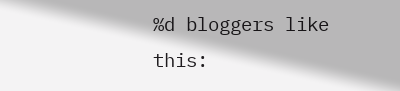%d bloggers like this: